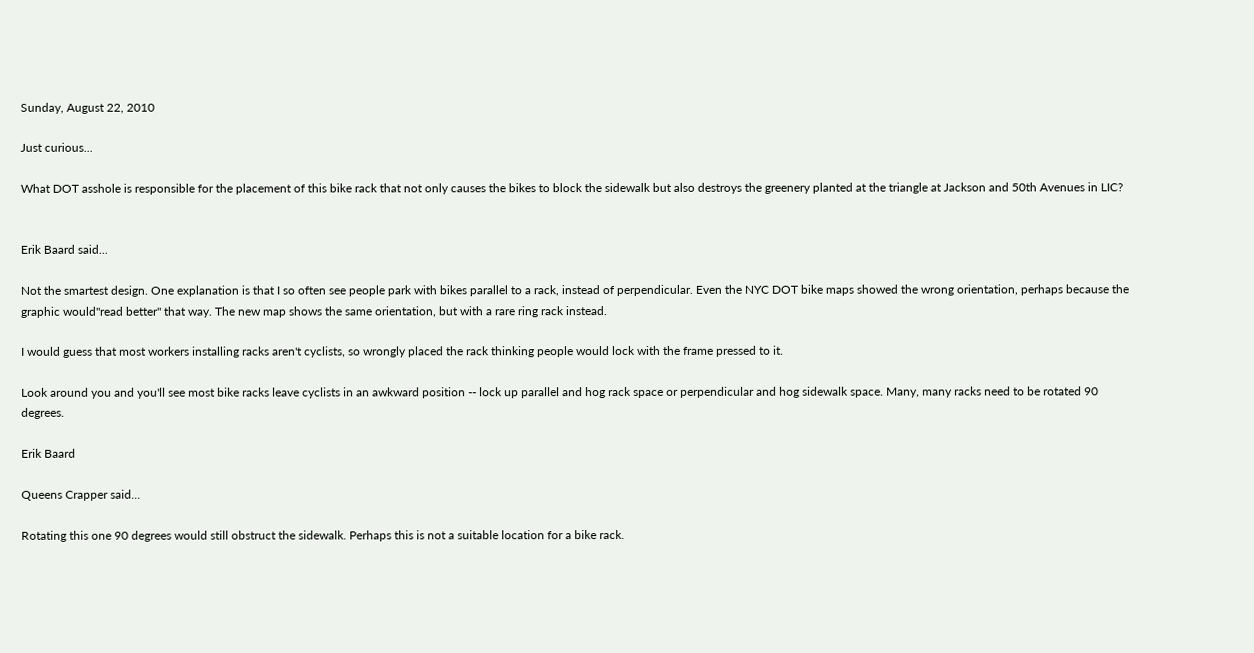Sunday, August 22, 2010

Just curious...

What DOT asshole is responsible for the placement of this bike rack that not only causes the bikes to block the sidewalk but also destroys the greenery planted at the triangle at Jackson and 50th Avenues in LIC?


Erik Baard said...

Not the smartest design. One explanation is that I so often see people park with bikes parallel to a rack, instead of perpendicular. Even the NYC DOT bike maps showed the wrong orientation, perhaps because the graphic would"read better" that way. The new map shows the same orientation, but with a rare ring rack instead.

I would guess that most workers installing racks aren't cyclists, so wrongly placed the rack thinking people would lock with the frame pressed to it.

Look around you and you'll see most bike racks leave cyclists in an awkward position -- lock up parallel and hog rack space or perpendicular and hog sidewalk space. Many, many racks need to be rotated 90 degrees.

Erik Baard

Queens Crapper said...

Rotating this one 90 degrees would still obstruct the sidewalk. Perhaps this is not a suitable location for a bike rack.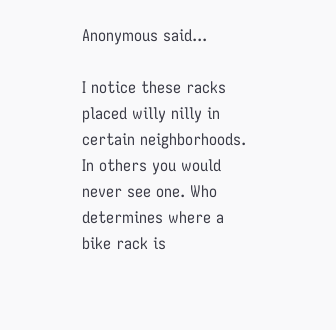Anonymous said...

I notice these racks placed willy nilly in certain neighborhoods. In others you would never see one. Who determines where a bike rack is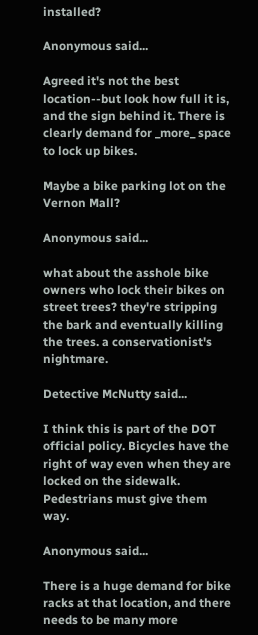installed?

Anonymous said...

Agreed it's not the best location--but look how full it is, and the sign behind it. There is clearly demand for _more_ space to lock up bikes.

Maybe a bike parking lot on the Vernon Mall?

Anonymous said...

what about the asshole bike owners who lock their bikes on street trees? they're stripping the bark and eventually killing the trees. a conservationist's nightmare.

Detective McNutty said...

I think this is part of the DOT official policy. Bicycles have the right of way even when they are locked on the sidewalk. Pedestrians must give them way.

Anonymous said...

There is a huge demand for bike racks at that location, and there needs to be many more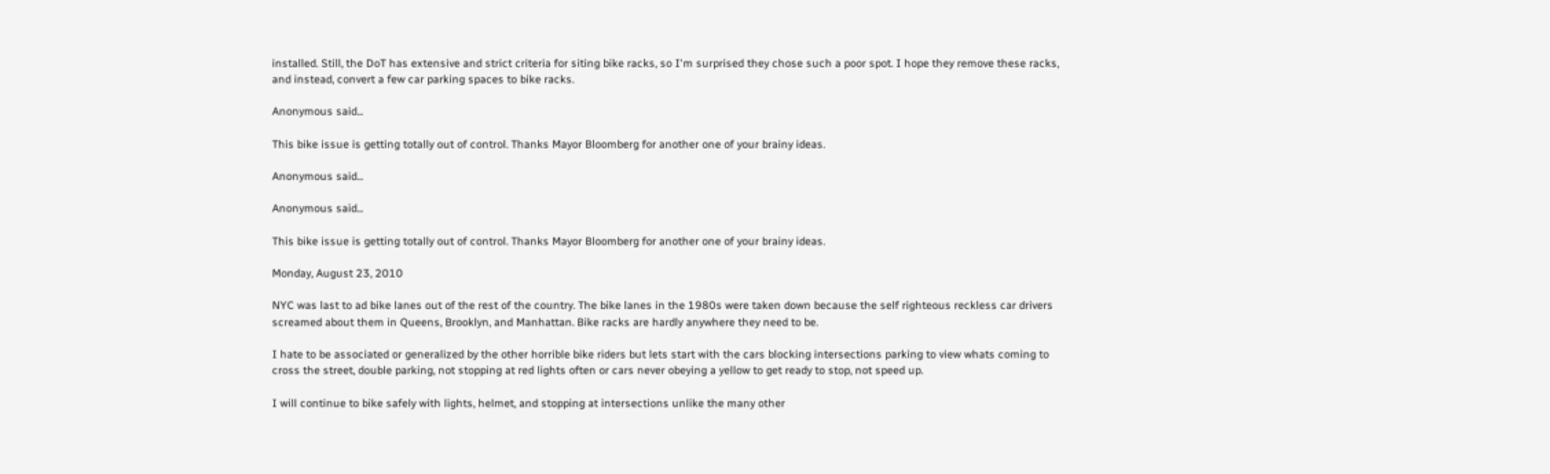installed. Still, the DoT has extensive and strict criteria for siting bike racks, so I'm surprised they chose such a poor spot. I hope they remove these racks, and instead, convert a few car parking spaces to bike racks.

Anonymous said...

This bike issue is getting totally out of control. Thanks Mayor Bloomberg for another one of your brainy ideas.

Anonymous said...

Anonymous said...

This bike issue is getting totally out of control. Thanks Mayor Bloomberg for another one of your brainy ideas.

Monday, August 23, 2010

NYC was last to ad bike lanes out of the rest of the country. The bike lanes in the 1980s were taken down because the self righteous reckless car drivers screamed about them in Queens, Brooklyn, and Manhattan. Bike racks are hardly anywhere they need to be.

I hate to be associated or generalized by the other horrible bike riders but lets start with the cars blocking intersections parking to view whats coming to cross the street, double parking, not stopping at red lights often or cars never obeying a yellow to get ready to stop, not speed up.

I will continue to bike safely with lights, helmet, and stopping at intersections unlike the many other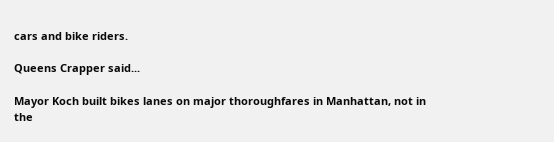cars and bike riders.

Queens Crapper said...

Mayor Koch built bikes lanes on major thoroughfares in Manhattan, not in the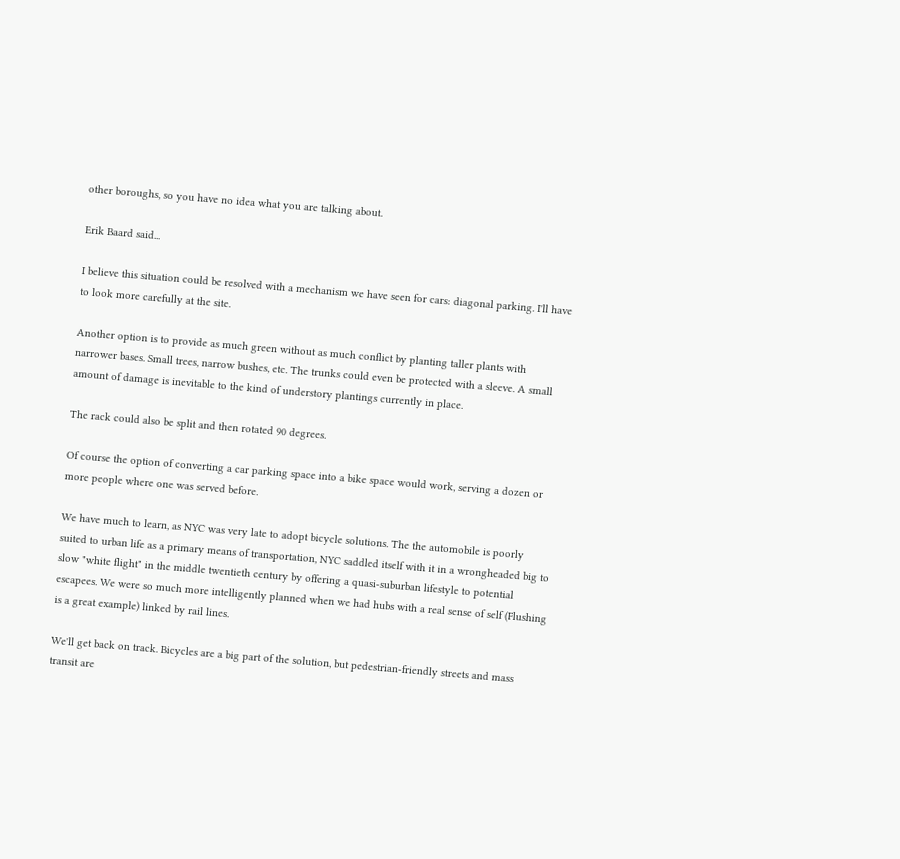other boroughs, so you have no idea what you are talking about.

Erik Baard said...

I believe this situation could be resolved with a mechanism we have seen for cars: diagonal parking. I'll have to look more carefully at the site.

Another option is to provide as much green without as much conflict by planting taller plants with narrower bases. Small trees, narrow bushes, etc. The trunks could even be protected with a sleeve. A small amount of damage is inevitable to the kind of understory plantings currently in place.

The rack could also be split and then rotated 90 degrees.

Of course the option of converting a car parking space into a bike space would work, serving a dozen or more people where one was served before.

We have much to learn, as NYC was very late to adopt bicycle solutions. The the automobile is poorly suited to urban life as a primary means of transportation, NYC saddled itself with it in a wrongheaded big to slow "white flight" in the middle twentieth century by offering a quasi-suburban lifestyle to potential escapees. We were so much more intelligently planned when we had hubs with a real sense of self (Flushing is a great example) linked by rail lines.

We'll get back on track. Bicycles are a big part of the solution, but pedestrian-friendly streets and mass transit are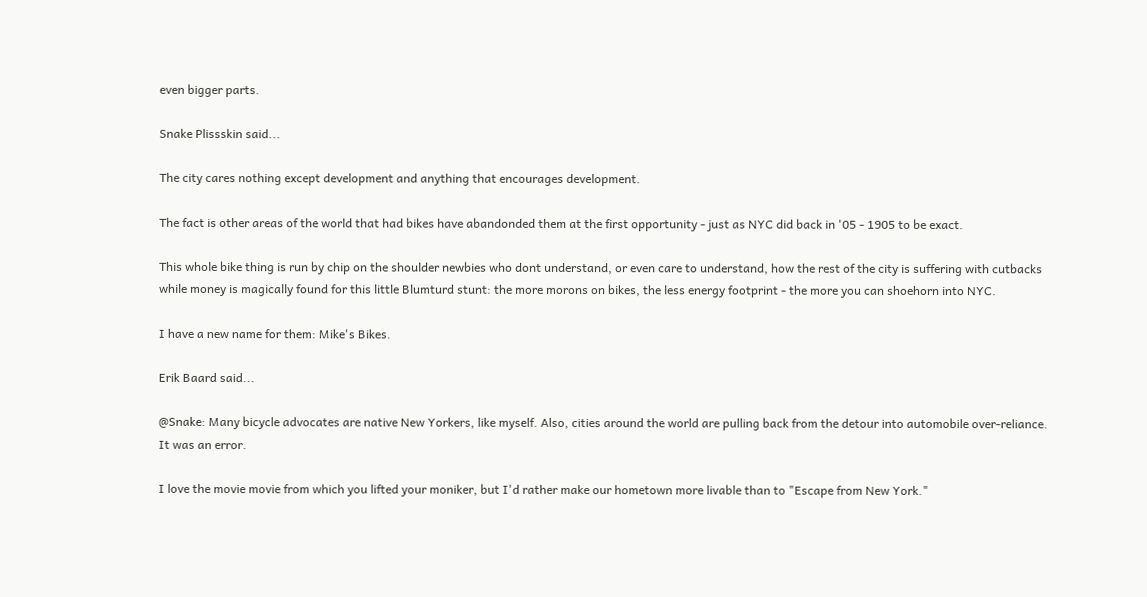even bigger parts.

Snake Plissskin said...

The city cares nothing except development and anything that encourages development.

The fact is other areas of the world that had bikes have abandonded them at the first opportunity - just as NYC did back in '05 - 1905 to be exact.

This whole bike thing is run by chip on the shoulder newbies who dont understand, or even care to understand, how the rest of the city is suffering with cutbacks while money is magically found for this little Blumturd stunt: the more morons on bikes, the less energy footprint - the more you can shoehorn into NYC.

I have a new name for them: Mike's Bikes.

Erik Baard said...

@Snake: Many bicycle advocates are native New Yorkers, like myself. Also, cities around the world are pulling back from the detour into automobile over-reliance. It was an error.

I love the movie movie from which you lifted your moniker, but I'd rather make our hometown more livable than to "Escape from New York."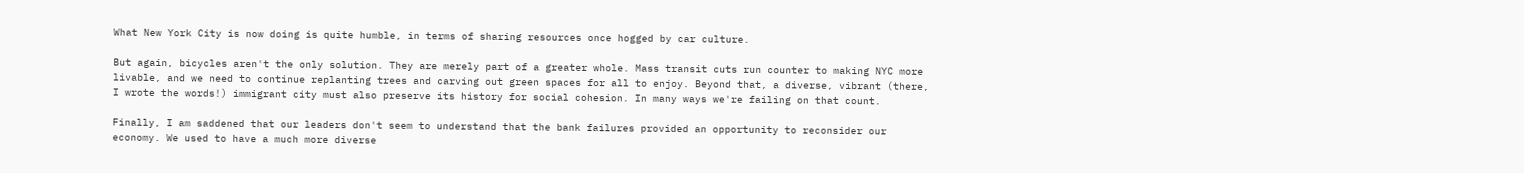What New York City is now doing is quite humble, in terms of sharing resources once hogged by car culture.

But again, bicycles aren't the only solution. They are merely part of a greater whole. Mass transit cuts run counter to making NYC more livable, and we need to continue replanting trees and carving out green spaces for all to enjoy. Beyond that, a diverse, vibrant (there, I wrote the words!) immigrant city must also preserve its history for social cohesion. In many ways we're failing on that count.

Finally, I am saddened that our leaders don't seem to understand that the bank failures provided an opportunity to reconsider our economy. We used to have a much more diverse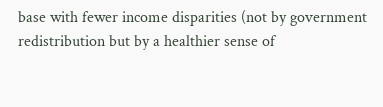base with fewer income disparities (not by government redistribution but by a healthier sense of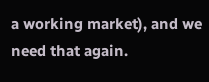a working market), and we need that again.